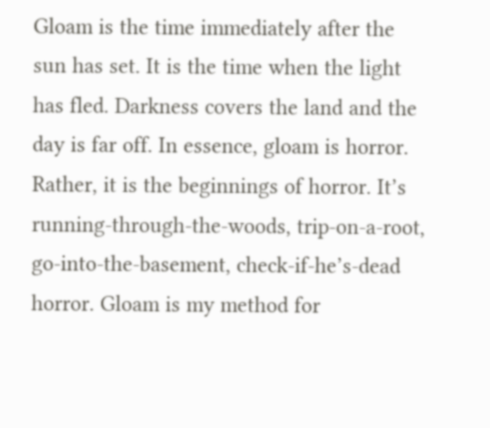Gloam is the time immediately after the sun has set. It is the time when the light has fled. Darkness covers the land and the day is far off. In essence, gloam is horror. Rather, it is the beginnings of horror. It’s running-through-the-woods, trip-on-a-root, go-into-the-basement, check-if-he’s-dead horror. Gloam is my method for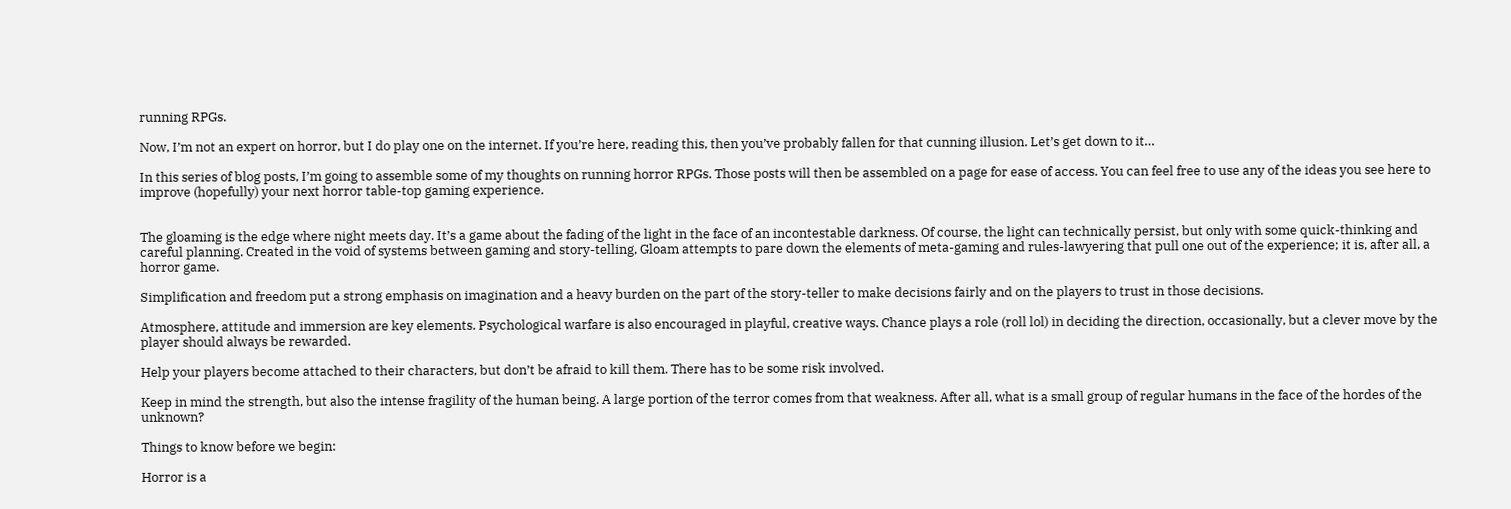running RPGs.

Now, I’m not an expert on horror, but I do play one on the internet. If you’re here, reading this, then you’ve probably fallen for that cunning illusion. Let’s get down to it…

In this series of blog posts, I’m going to assemble some of my thoughts on running horror RPGs. Those posts will then be assembled on a page for ease of access. You can feel free to use any of the ideas you see here to improve (hopefully) your next horror table-top gaming experience.


The gloaming is the edge where night meets day. It’s a game about the fading of the light in the face of an incontestable darkness. Of course, the light can technically persist, but only with some quick-thinking and careful planning. Created in the void of systems between gaming and story-telling, Gloam attempts to pare down the elements of meta-gaming and rules-lawyering that pull one out of the experience; it is, after all, a horror game.

Simplification and freedom put a strong emphasis on imagination and a heavy burden on the part of the story-teller to make decisions fairly and on the players to trust in those decisions.

Atmosphere, attitude and immersion are key elements. Psychological warfare is also encouraged in playful, creative ways. Chance plays a role (roll lol) in deciding the direction, occasionally, but a clever move by the player should always be rewarded.

Help your players become attached to their characters, but don’t be afraid to kill them. There has to be some risk involved.

Keep in mind the strength, but also the intense fragility of the human being. A large portion of the terror comes from that weakness. After all, what is a small group of regular humans in the face of the hordes of the unknown?

Things to know before we begin:

Horror is a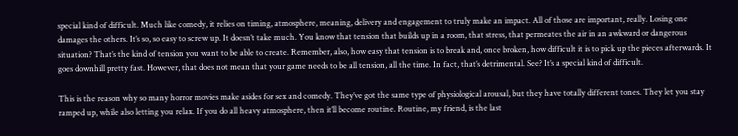special kind of difficult. Much like comedy, it relies on timing, atmosphere, meaning, delivery and engagement to truly make an impact. All of those are important, really. Losing one damages the others. It’s so, so easy to screw up. It doesn’t take much. You know that tension that builds up in a room, that stress, that permeates the air in an awkward or dangerous situation? That’s the kind of tension you want to be able to create. Remember, also, how easy that tension is to break and, once broken, how difficult it is to pick up the pieces afterwards. It goes downhill pretty fast. However, that does not mean that your game needs to be all tension, all the time. In fact, that’s detrimental. See? It’s a special kind of difficult.

This is the reason why so many horror movies make asides for sex and comedy. They’ve got the same type of physiological arousal, but they have totally different tones. They let you stay ramped up, while also letting you relax. If you do all heavy atmosphere, then it’ll become routine. Routine, my friend, is the last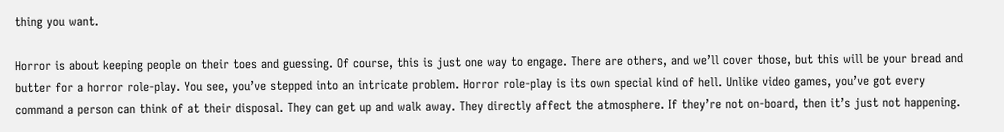thing you want.

Horror is about keeping people on their toes and guessing. Of course, this is just one way to engage. There are others, and we’ll cover those, but this will be your bread and butter for a horror role-play. You see, you’ve stepped into an intricate problem. Horror role-play is its own special kind of hell. Unlike video games, you’ve got every command a person can think of at their disposal. They can get up and walk away. They directly affect the atmosphere. If they’re not on-board, then it’s just not happening.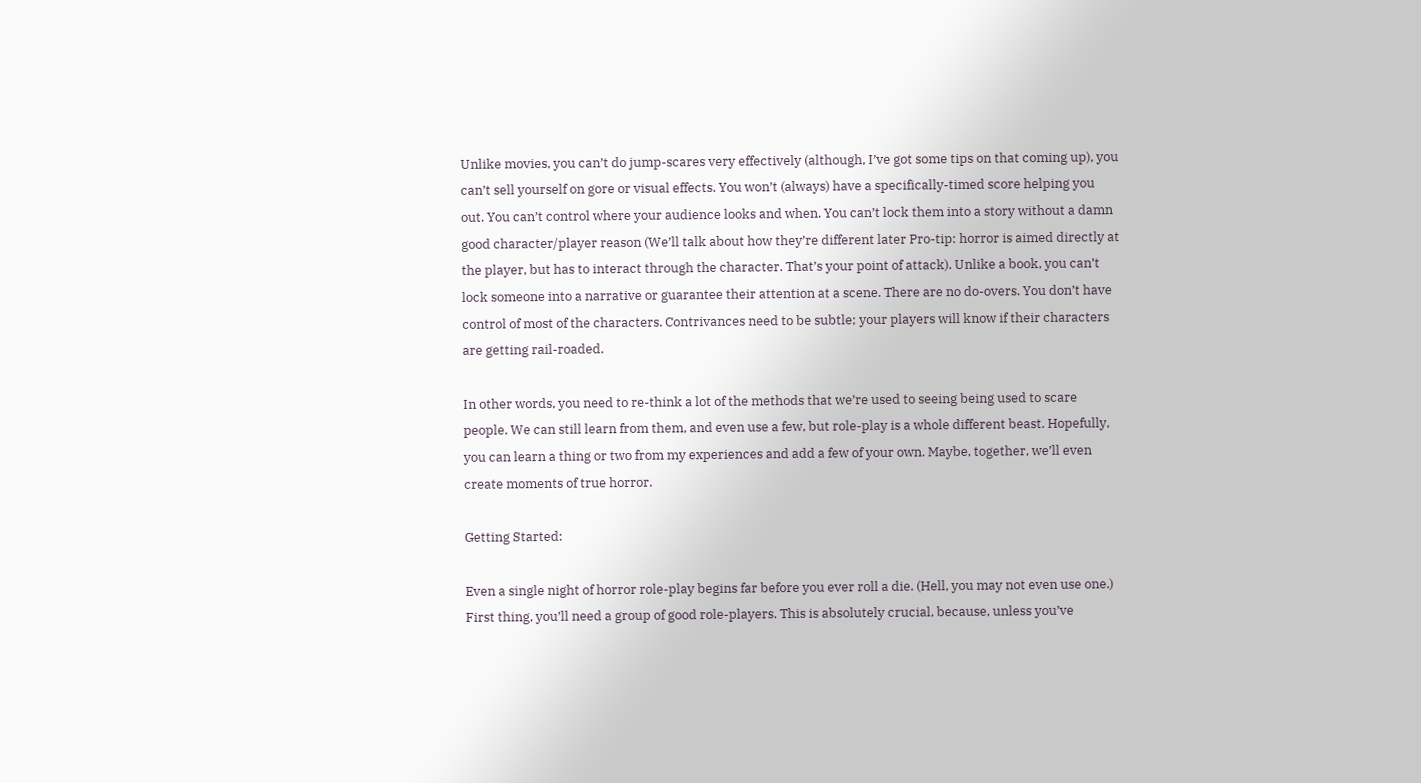Unlike movies, you can’t do jump-scares very effectively (although, I’ve got some tips on that coming up), you can’t sell yourself on gore or visual effects. You won’t (always) have a specifically-timed score helping you out. You can’t control where your audience looks and when. You can’t lock them into a story without a damn good character/player reason (We’ll talk about how they’re different later Pro-tip: horror is aimed directly at the player, but has to interact through the character. That’s your point of attack). Unlike a book, you can’t lock someone into a narrative or guarantee their attention at a scene. There are no do-overs. You don’t have control of most of the characters. Contrivances need to be subtle; your players will know if their characters are getting rail-roaded.

In other words, you need to re-think a lot of the methods that we’re used to seeing being used to scare people. We can still learn from them, and even use a few, but role-play is a whole different beast. Hopefully, you can learn a thing or two from my experiences and add a few of your own. Maybe, together, we’ll even create moments of true horror.

Getting Started:

Even a single night of horror role-play begins far before you ever roll a die. (Hell, you may not even use one.) First thing, you’ll need a group of good role-players. This is absolutely crucial, because, unless you’ve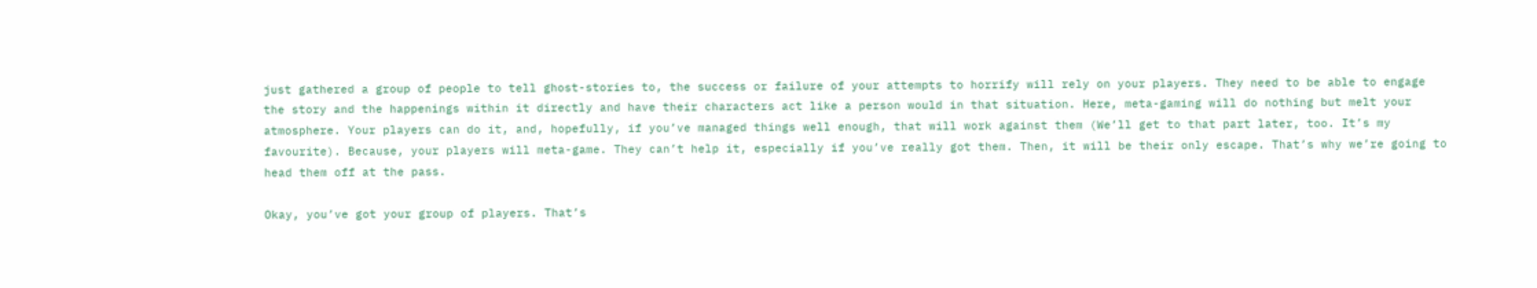just gathered a group of people to tell ghost-stories to, the success or failure of your attempts to horrify will rely on your players. They need to be able to engage the story and the happenings within it directly and have their characters act like a person would in that situation. Here, meta-gaming will do nothing but melt your atmosphere. Your players can do it, and, hopefully, if you’ve managed things well enough, that will work against them (We’ll get to that part later, too. It’s my favourite). Because, your players will meta-game. They can’t help it, especially if you’ve really got them. Then, it will be their only escape. That’s why we’re going to head them off at the pass.

Okay, you’ve got your group of players. That’s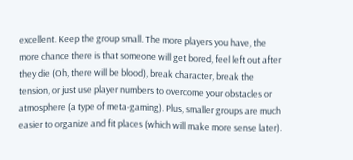excellent. Keep the group small. The more players you have, the more chance there is that someone will get bored, feel left out after they die (Oh, there will be blood), break character, break the tension, or just use player numbers to overcome your obstacles or atmosphere (a type of meta-gaming). Plus, smaller groups are much easier to organize and fit places (which will make more sense later).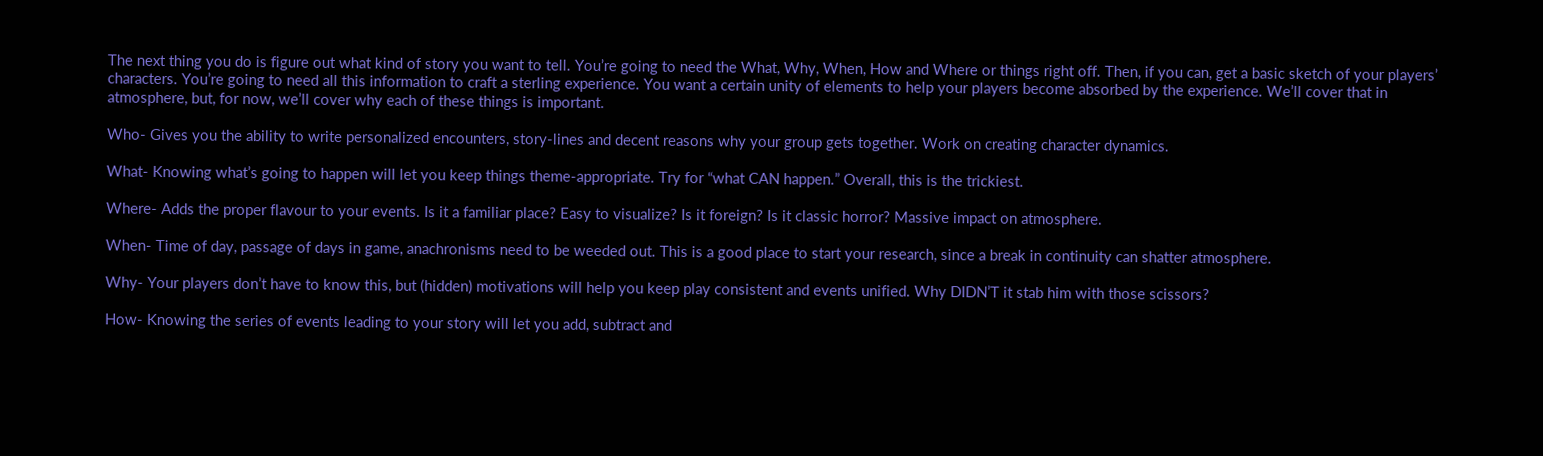The next thing you do is figure out what kind of story you want to tell. You’re going to need the What, Why, When, How and Where or things right off. Then, if you can, get a basic sketch of your players’ characters. You’re going to need all this information to craft a sterling experience. You want a certain unity of elements to help your players become absorbed by the experience. We’ll cover that in atmosphere, but, for now, we’ll cover why each of these things is important.

Who- Gives you the ability to write personalized encounters, story-lines and decent reasons why your group gets together. Work on creating character dynamics.

What- Knowing what’s going to happen will let you keep things theme-appropriate. Try for “what CAN happen.” Overall, this is the trickiest.

Where- Adds the proper flavour to your events. Is it a familiar place? Easy to visualize? Is it foreign? Is it classic horror? Massive impact on atmosphere.

When- Time of day, passage of days in game, anachronisms need to be weeded out. This is a good place to start your research, since a break in continuity can shatter atmosphere.

Why- Your players don’t have to know this, but (hidden) motivations will help you keep play consistent and events unified. Why DIDN’T it stab him with those scissors?

How- Knowing the series of events leading to your story will let you add, subtract and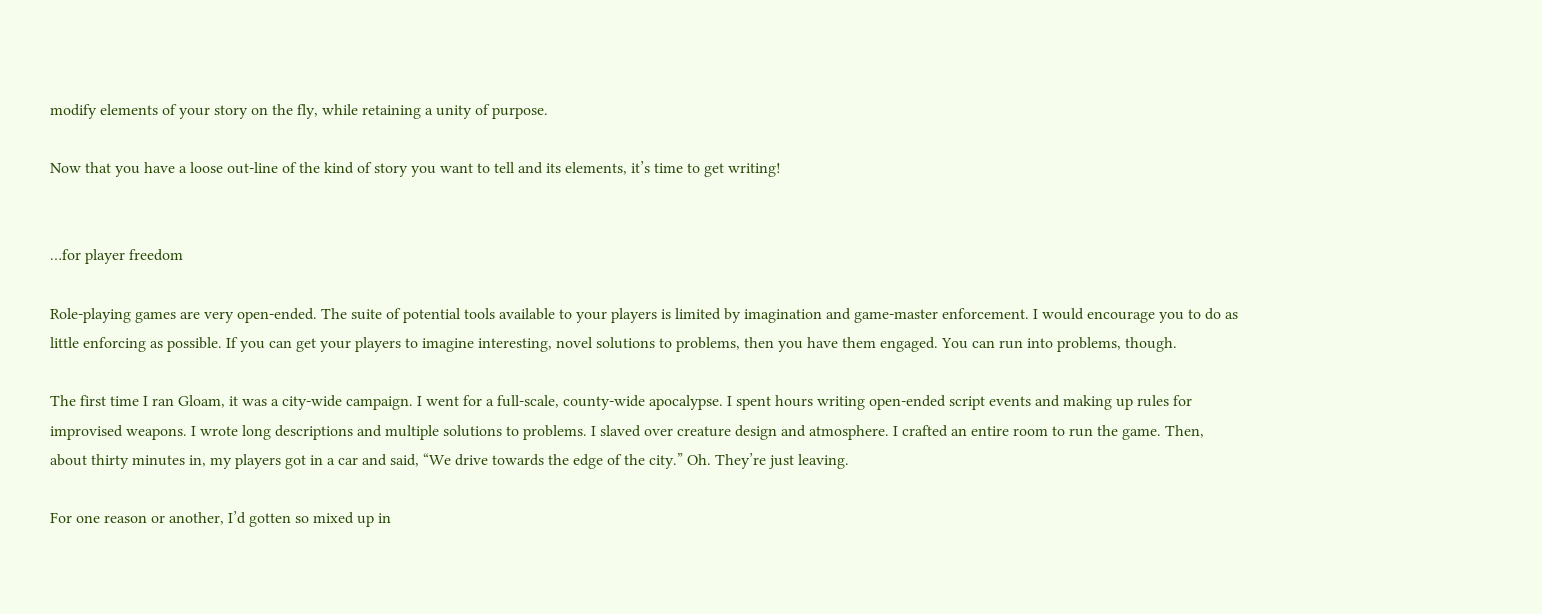modify elements of your story on the fly, while retaining a unity of purpose.

Now that you have a loose out-line of the kind of story you want to tell and its elements, it’s time to get writing!


…for player freedom

Role-playing games are very open-ended. The suite of potential tools available to your players is limited by imagination and game-master enforcement. I would encourage you to do as little enforcing as possible. If you can get your players to imagine interesting, novel solutions to problems, then you have them engaged. You can run into problems, though.

The first time I ran Gloam, it was a city-wide campaign. I went for a full-scale, county-wide apocalypse. I spent hours writing open-ended script events and making up rules for improvised weapons. I wrote long descriptions and multiple solutions to problems. I slaved over creature design and atmosphere. I crafted an entire room to run the game. Then, about thirty minutes in, my players got in a car and said, “We drive towards the edge of the city.” Oh. They’re just leaving.

For one reason or another, I’d gotten so mixed up in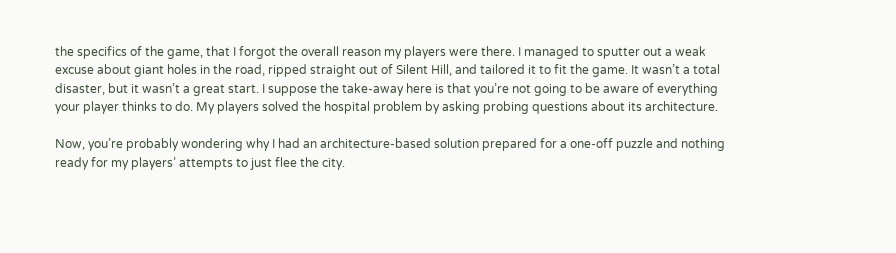the specifics of the game, that I forgot the overall reason my players were there. I managed to sputter out a weak excuse about giant holes in the road, ripped straight out of Silent Hill, and tailored it to fit the game. It wasn’t a total disaster, but it wasn’t a great start. I suppose the take-away here is that you’re not going to be aware of everything your player thinks to do. My players solved the hospital problem by asking probing questions about its architecture.

Now, you’re probably wondering why I had an architecture-based solution prepared for a one-off puzzle and nothing ready for my players’ attempts to just flee the city.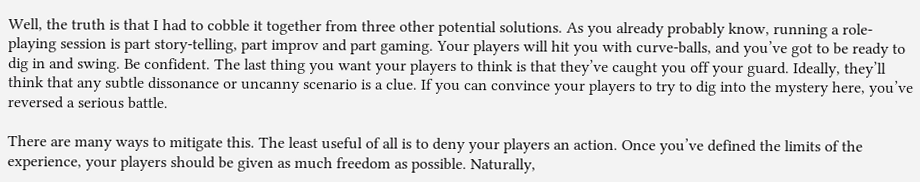Well, the truth is that I had to cobble it together from three other potential solutions. As you already probably know, running a role-playing session is part story-telling, part improv and part gaming. Your players will hit you with curve-balls, and you’ve got to be ready to dig in and swing. Be confident. The last thing you want your players to think is that they’ve caught you off your guard. Ideally, they’ll think that any subtle dissonance or uncanny scenario is a clue. If you can convince your players to try to dig into the mystery here, you’ve reversed a serious battle.

There are many ways to mitigate this. The least useful of all is to deny your players an action. Once you’ve defined the limits of the experience, your players should be given as much freedom as possible. Naturally,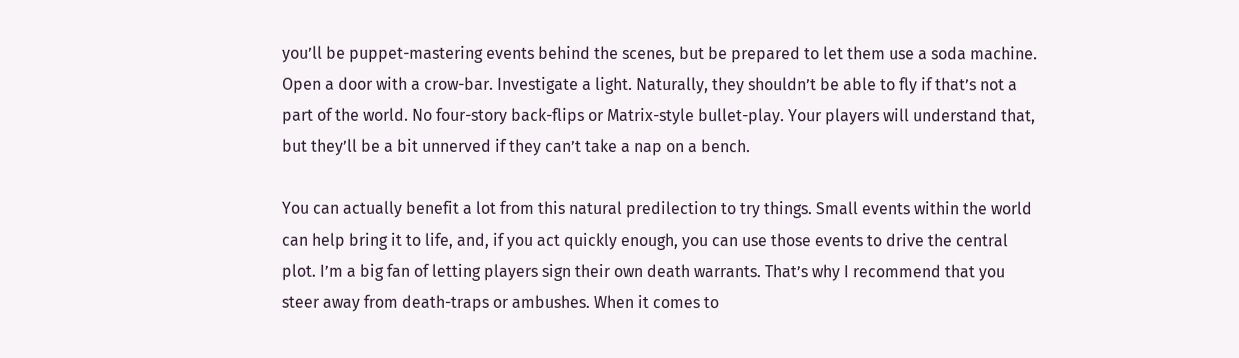you’ll be puppet-mastering events behind the scenes, but be prepared to let them use a soda machine. Open a door with a crow-bar. Investigate a light. Naturally, they shouldn’t be able to fly if that’s not a part of the world. No four-story back-flips or Matrix-style bullet-play. Your players will understand that, but they’ll be a bit unnerved if they can’t take a nap on a bench.

You can actually benefit a lot from this natural predilection to try things. Small events within the world can help bring it to life, and, if you act quickly enough, you can use those events to drive the central plot. I’m a big fan of letting players sign their own death warrants. That’s why I recommend that you steer away from death-traps or ambushes. When it comes to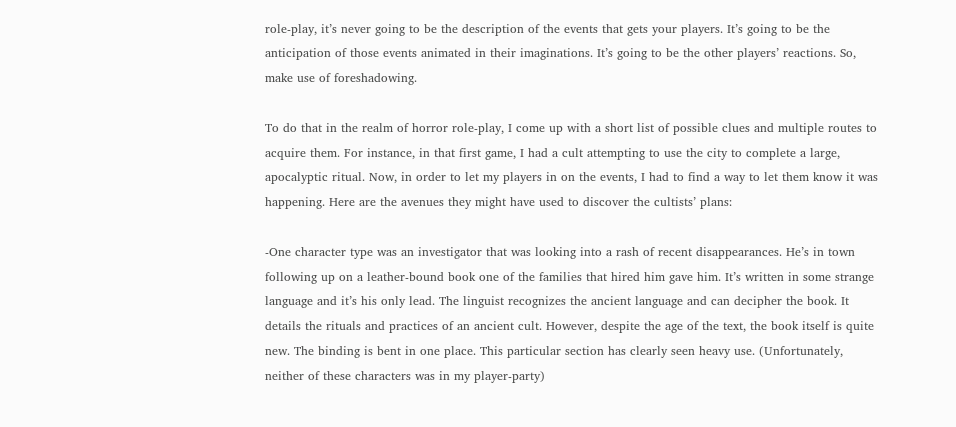role-play, it’s never going to be the description of the events that gets your players. It’s going to be the anticipation of those events animated in their imaginations. It’s going to be the other players’ reactions. So, make use of foreshadowing.

To do that in the realm of horror role-play, I come up with a short list of possible clues and multiple routes to acquire them. For instance, in that first game, I had a cult attempting to use the city to complete a large, apocalyptic ritual. Now, in order to let my players in on the events, I had to find a way to let them know it was happening. Here are the avenues they might have used to discover the cultists’ plans:

-One character type was an investigator that was looking into a rash of recent disappearances. He’s in town following up on a leather-bound book one of the families that hired him gave him. It’s written in some strange language and it’s his only lead. The linguist recognizes the ancient language and can decipher the book. It details the rituals and practices of an ancient cult. However, despite the age of the text, the book itself is quite new. The binding is bent in one place. This particular section has clearly seen heavy use. (Unfortunately, neither of these characters was in my player-party)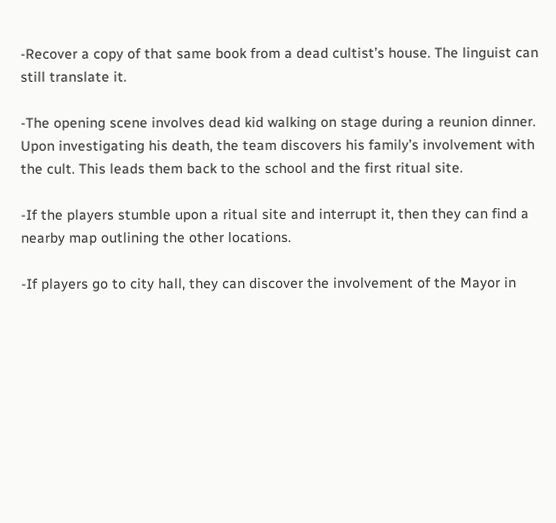-Recover a copy of that same book from a dead cultist’s house. The linguist can still translate it.

-The opening scene involves dead kid walking on stage during a reunion dinner. Upon investigating his death, the team discovers his family’s involvement with the cult. This leads them back to the school and the first ritual site.

-If the players stumble upon a ritual site and interrupt it, then they can find a nearby map outlining the other locations.

-If players go to city hall, they can discover the involvement of the Mayor in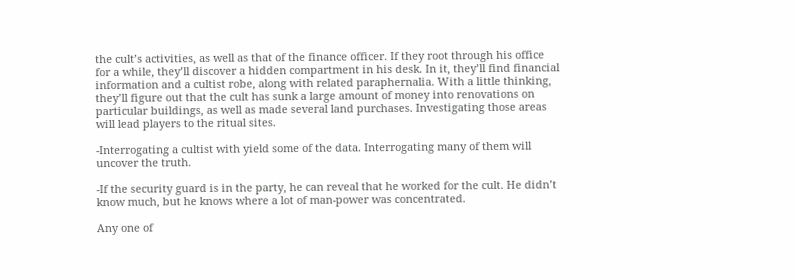the cult’s activities, as well as that of the finance officer. If they root through his office for a while, they’ll discover a hidden compartment in his desk. In it, they’ll find financial information and a cultist robe, along with related paraphernalia. With a little thinking, they’ll figure out that the cult has sunk a large amount of money into renovations on particular buildings, as well as made several land purchases. Investigating those areas will lead players to the ritual sites.

-Interrogating a cultist with yield some of the data. Interrogating many of them will uncover the truth.

-If the security guard is in the party, he can reveal that he worked for the cult. He didn’t know much, but he knows where a lot of man-power was concentrated.

Any one of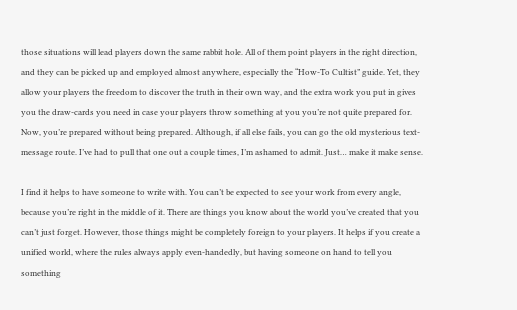those situations will lead players down the same rabbit hole. All of them point players in the right direction, and they can be picked up and employed almost anywhere, especially the “How-To Cultist” guide. Yet, they allow your players the freedom to discover the truth in their own way, and the extra work you put in gives you the draw-cards you need in case your players throw something at you you’re not quite prepared for. Now, you’re prepared without being prepared. Although, if all else fails, you can go the old mysterious text-message route. I’ve had to pull that one out a couple times, I’m ashamed to admit. Just… make it make sense.

I find it helps to have someone to write with. You can’t be expected to see your work from every angle, because you’re right in the middle of it. There are things you know about the world you’ve created that you can’t just forget. However, those things might be completely foreign to your players. It helps if you create a unified world, where the rules always apply even-handedly, but having someone on hand to tell you something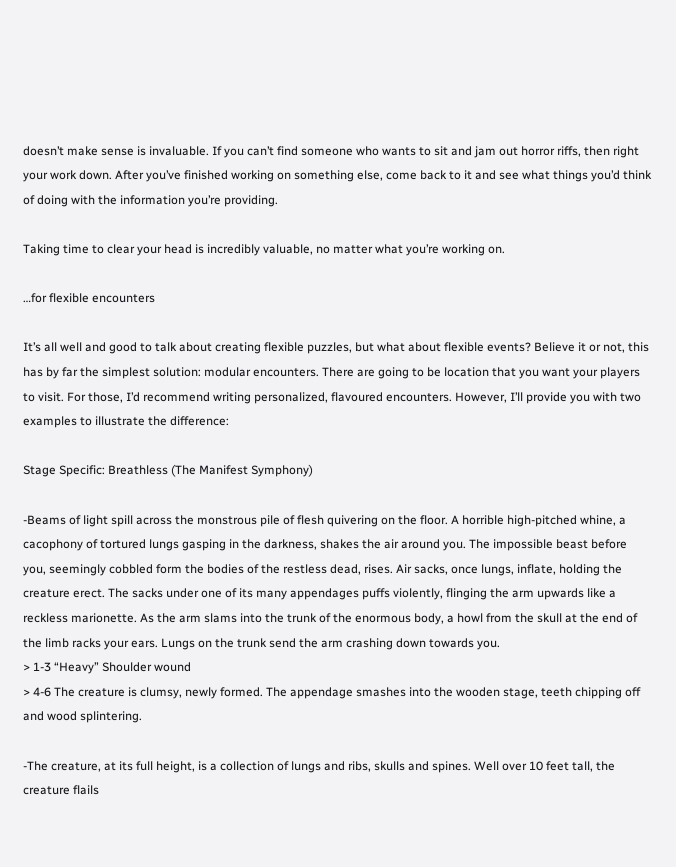doesn’t make sense is invaluable. If you can’t find someone who wants to sit and jam out horror riffs, then right your work down. After you’ve finished working on something else, come back to it and see what things you’d think of doing with the information you’re providing.

Taking time to clear your head is incredibly valuable, no matter what you’re working on.

…for flexible encounters

It’s all well and good to talk about creating flexible puzzles, but what about flexible events? Believe it or not, this has by far the simplest solution: modular encounters. There are going to be location that you want your players to visit. For those, I’d recommend writing personalized, flavoured encounters. However, I’ll provide you with two examples to illustrate the difference:

Stage Specific: Breathless (The Manifest Symphony)

-Beams of light spill across the monstrous pile of flesh quivering on the floor. A horrible high-pitched whine, a cacophony of tortured lungs gasping in the darkness, shakes the air around you. The impossible beast before you, seemingly cobbled form the bodies of the restless dead, rises. Air sacks, once lungs, inflate, holding the creature erect. The sacks under one of its many appendages puffs violently, flinging the arm upwards like a reckless marionette. As the arm slams into the trunk of the enormous body, a howl from the skull at the end of the limb racks your ears. Lungs on the trunk send the arm crashing down towards you.
> 1-3 “Heavy” Shoulder wound
> 4-6 The creature is clumsy, newly formed. The appendage smashes into the wooden stage, teeth chipping off and wood splintering.

-The creature, at its full height, is a collection of lungs and ribs, skulls and spines. Well over 10 feet tall, the creature flails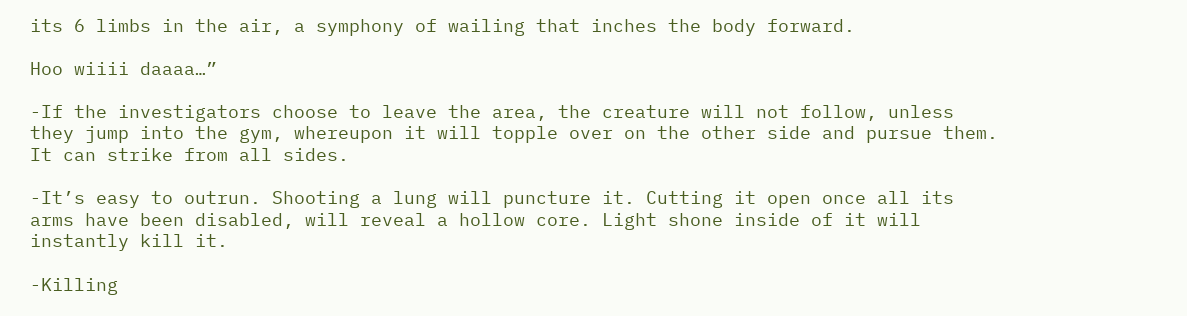its 6 limbs in the air, a symphony of wailing that inches the body forward.

Hoo wiiii daaaa…”

-If the investigators choose to leave the area, the creature will not follow, unless they jump into the gym, whereupon it will topple over on the other side and pursue them. It can strike from all sides.

-It’s easy to outrun. Shooting a lung will puncture it. Cutting it open once all its arms have been disabled, will reveal a hollow core. Light shone inside of it will instantly kill it.

-Killing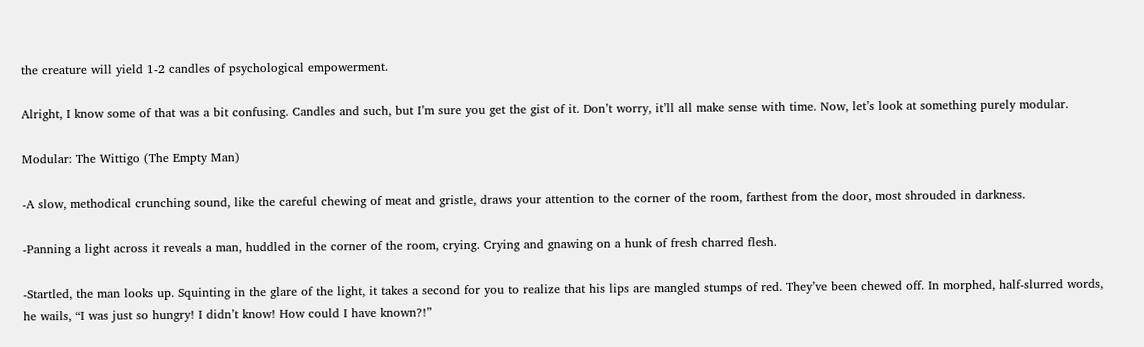the creature will yield 1-2 candles of psychological empowerment.

Alright, I know some of that was a bit confusing. Candles and such, but I’m sure you get the gist of it. Don’t worry, it’ll all make sense with time. Now, let’s look at something purely modular.

Modular: The Wittigo (The Empty Man)

-A slow, methodical crunching sound, like the careful chewing of meat and gristle, draws your attention to the corner of the room, farthest from the door, most shrouded in darkness.

-Panning a light across it reveals a man, huddled in the corner of the room, crying. Crying and gnawing on a hunk of fresh charred flesh.

-Startled, the man looks up. Squinting in the glare of the light, it takes a second for you to realize that his lips are mangled stumps of red. They’ve been chewed off. In morphed, half-slurred words, he wails, “I was just so hungry! I didn’t know! How could I have known?!”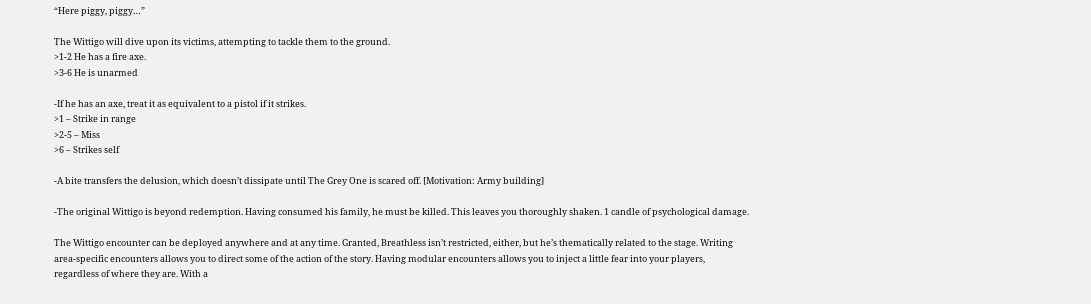“Here piggy, piggy…”

The Wittigo will dive upon its victims, attempting to tackle them to the ground.
>1-2 He has a fire axe.
>3-6 He is unarmed

-If he has an axe, treat it as equivalent to a pistol if it strikes.
>1 – Strike in range
>2-5 – Miss
>6 – Strikes self

-A bite transfers the delusion, which doesn’t dissipate until The Grey One is scared off. [Motivation: Army building]

-The original Wittigo is beyond redemption. Having consumed his family, he must be killed. This leaves you thoroughly shaken. 1 candle of psychological damage.

The Wittigo encounter can be deployed anywhere and at any time. Granted, Breathless isn’t restricted, either, but he’s thematically related to the stage. Writing area-specific encounters allows you to direct some of the action of the story. Having modular encounters allows you to inject a little fear into your players, regardless of where they are. With a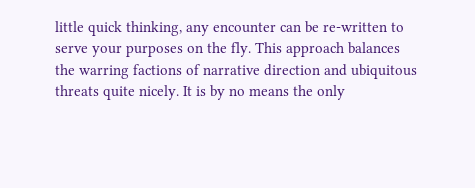little quick thinking, any encounter can be re-written to serve your purposes on the fly. This approach balances the warring factions of narrative direction and ubiquitous threats quite nicely. It is by no means the only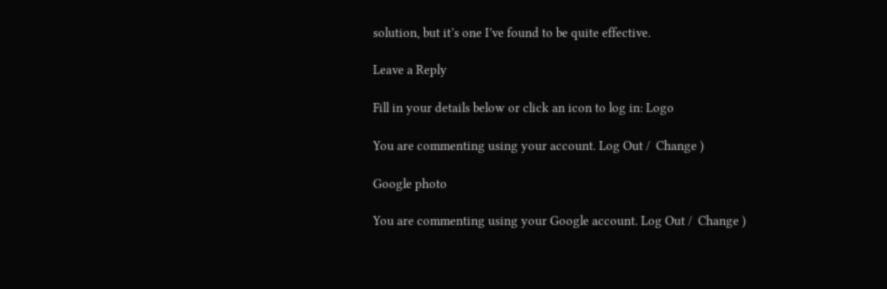solution, but it’s one I’ve found to be quite effective.

Leave a Reply

Fill in your details below or click an icon to log in: Logo

You are commenting using your account. Log Out /  Change )

Google photo

You are commenting using your Google account. Log Out /  Change )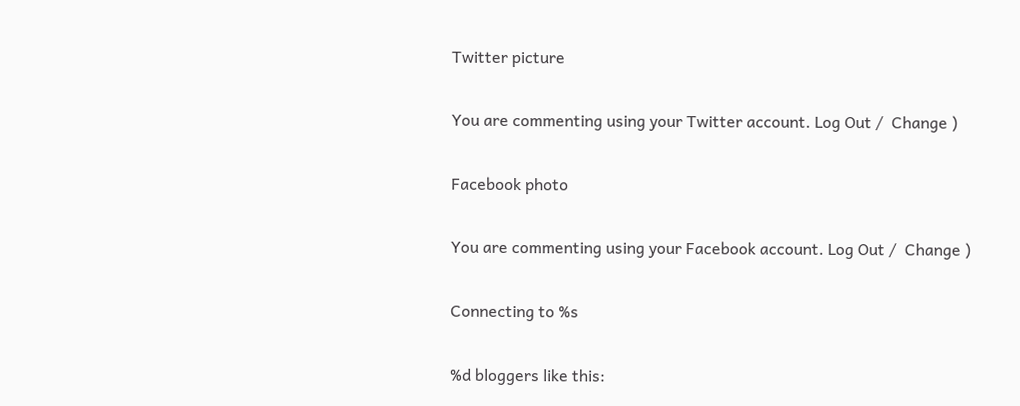Twitter picture

You are commenting using your Twitter account. Log Out /  Change )

Facebook photo

You are commenting using your Facebook account. Log Out /  Change )

Connecting to %s

%d bloggers like this: